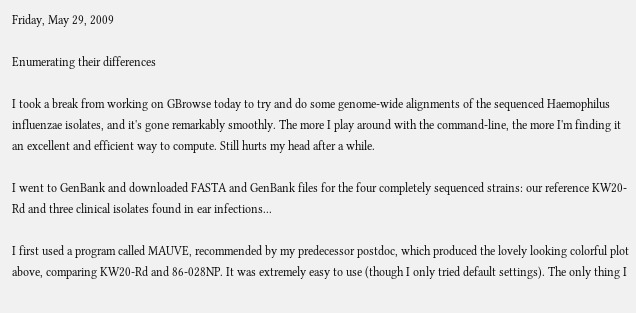Friday, May 29, 2009

Enumerating their differences

I took a break from working on GBrowse today to try and do some genome-wide alignments of the sequenced Haemophilus influenzae isolates, and it's gone remarkably smoothly. The more I play around with the command-line, the more I'm finding it an excellent and efficient way to compute. Still hurts my head after a while.

I went to GenBank and downloaded FASTA and GenBank files for the four completely sequenced strains: our reference KW20-Rd and three clinical isolates found in ear infections...

I first used a program called MAUVE, recommended by my predecessor postdoc, which produced the lovely looking colorful plot above, comparing KW20-Rd and 86-028NP. It was extremely easy to use (though I only tried default settings). The only thing I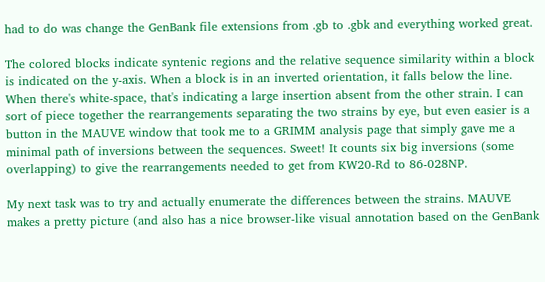had to do was change the GenBank file extensions from .gb to .gbk and everything worked great.

The colored blocks indicate syntenic regions and the relative sequence similarity within a block is indicated on the y-axis. When a block is in an inverted orientation, it falls below the line. When there's white-space, that's indicating a large insertion absent from the other strain. I can sort of piece together the rearrangements separating the two strains by eye, but even easier is a button in the MAUVE window that took me to a GRIMM analysis page that simply gave me a minimal path of inversions between the sequences. Sweet! It counts six big inversions (some overlapping) to give the rearrangements needed to get from KW20-Rd to 86-028NP.

My next task was to try and actually enumerate the differences between the strains. MAUVE makes a pretty picture (and also has a nice browser-like visual annotation based on the GenBank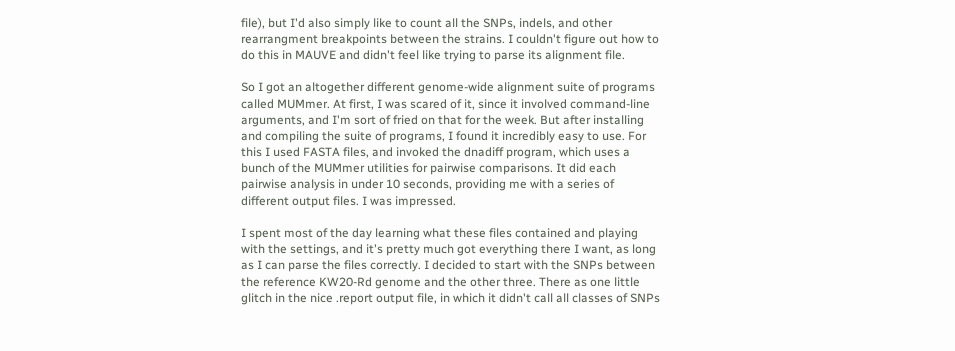file), but I'd also simply like to count all the SNPs, indels, and other rearrangment breakpoints between the strains. I couldn't figure out how to do this in MAUVE and didn't feel like trying to parse its alignment file.

So I got an altogether different genome-wide alignment suite of programs called MUMmer. At first, I was scared of it, since it involved command-line arguments, and I'm sort of fried on that for the week. But after installing and compiling the suite of programs, I found it incredibly easy to use. For this I used FASTA files, and invoked the dnadiff program, which uses a bunch of the MUMmer utilities for pairwise comparisons. It did each pairwise analysis in under 10 seconds, providing me with a series of different output files. I was impressed.

I spent most of the day learning what these files contained and playing with the settings, and it's pretty much got everything there I want, as long as I can parse the files correctly. I decided to start with the SNPs between the reference KW20-Rd genome and the other three. There as one little glitch in the nice .report output file, in which it didn't call all classes of SNPs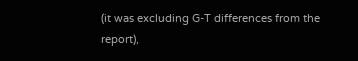(it was excluding G-T differences from the report),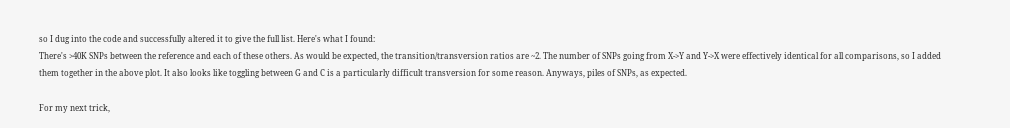so I dug into the code and successfully altered it to give the full list. Here's what I found:
There's >40K SNPs between the reference and each of these others. As would be expected, the transition/transversion ratios are ~2. The number of SNPs going from X->Y and Y->X were effectively identical for all comparisons, so I added them together in the above plot. It also looks like toggling between G and C is a particularly difficult transversion for some reason. Anyways, piles of SNPs, as expected.

For my next trick,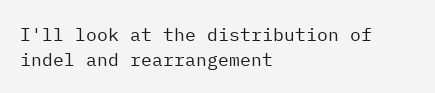I'll look at the distribution of indel and rearrangement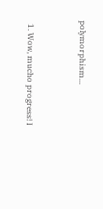polymorphism...


  1. Wow, mucho progress! I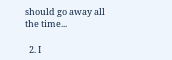should go away all the time...

  2. I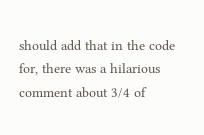should add that in the code for, there was a hilarious comment about 3/4 of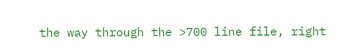the way through the >700 line file, right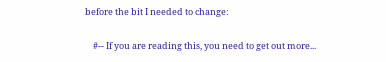before the bit I needed to change:

    #-- If you are reading this, you need to get out more...